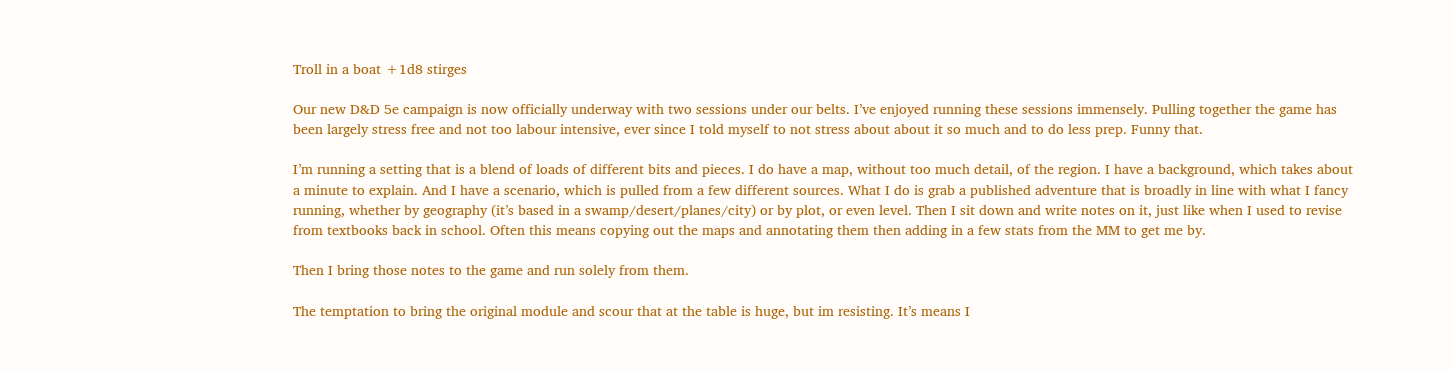Troll in a boat +1d8 stirges

Our new D&D 5e campaign is now officially underway with two sessions under our belts. I’ve enjoyed running these sessions immensely. Pulling together the game has been largely stress free and not too labour intensive, ever since I told myself to not stress about about it so much and to do less prep. Funny that.

I’m running a setting that is a blend of loads of different bits and pieces. I do have a map, without too much detail, of the region. I have a background, which takes about a minute to explain. And I have a scenario, which is pulled from a few different sources. What I do is grab a published adventure that is broadly in line with what I fancy running, whether by geography (it’s based in a swamp/desert/planes/city) or by plot, or even level. Then I sit down and write notes on it, just like when I used to revise from textbooks back in school. Often this means copying out the maps and annotating them then adding in a few stats from the MM to get me by.

Then I bring those notes to the game and run solely from them.

The temptation to bring the original module and scour that at the table is huge, but im resisting. It’s means I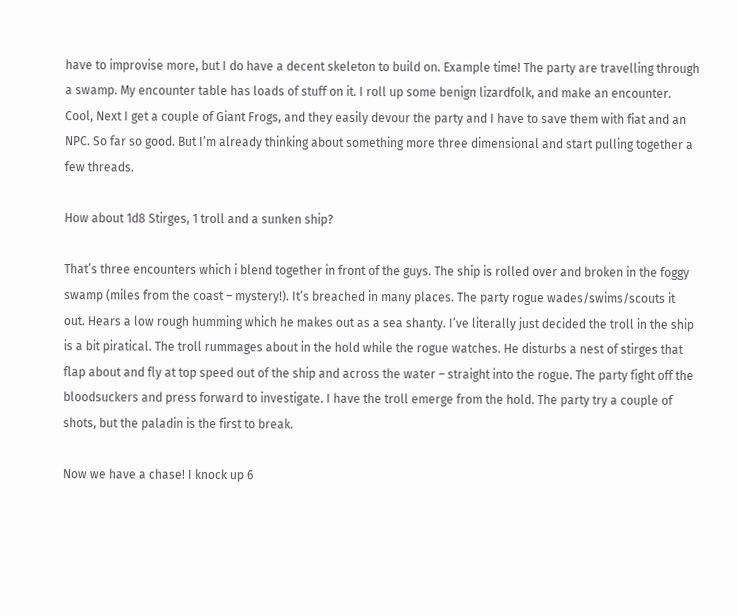have to improvise more, but I do have a decent skeleton to build on. Example time! The party are travelling through a swamp. My encounter table has loads of stuff on it. I roll up some benign lizardfolk, and make an encounter. Cool, Next I get a couple of Giant Frogs, and they easily devour the party and I have to save them with fiat and an NPC. So far so good. But I’m already thinking about something more three dimensional and start pulling together a few threads.

How about 1d8 Stirges, 1 troll and a sunken ship?

That’s three encounters which i blend together in front of the guys. The ship is rolled over and broken in the foggy swamp (miles from the coast – mystery!). It’s breached in many places. The party rogue wades/swims/scouts it out. Hears a low rough humming which he makes out as a sea shanty. I’ve literally just decided the troll in the ship is a bit piratical. The troll rummages about in the hold while the rogue watches. He disturbs a nest of stirges that flap about and fly at top speed out of the ship and across the water – straight into the rogue. The party fight off the bloodsuckers and press forward to investigate. I have the troll emerge from the hold. The party try a couple of shots, but the paladin is the first to break.

Now we have a chase! I knock up 6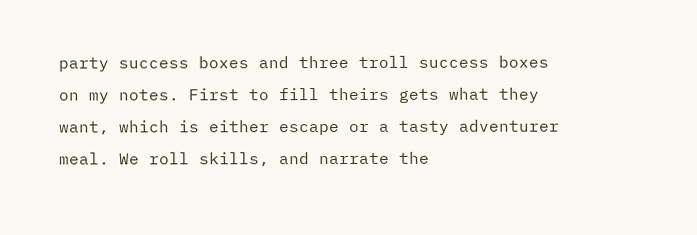party success boxes and three troll success boxes on my notes. First to fill theirs gets what they want, which is either escape or a tasty adventurer meal. We roll skills, and narrate the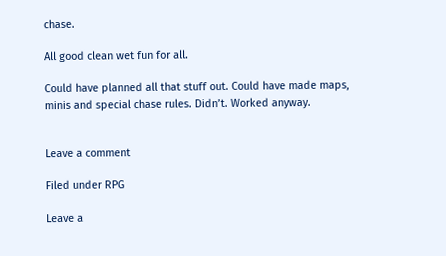chase.

All good clean wet fun for all.

Could have planned all that stuff out. Could have made maps, minis and special chase rules. Didn’t. Worked anyway.


Leave a comment

Filed under RPG

Leave a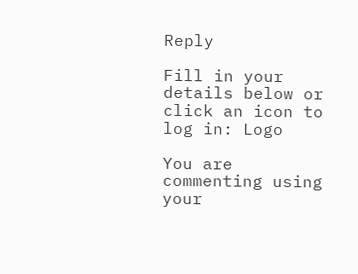Reply

Fill in your details below or click an icon to log in: Logo

You are commenting using your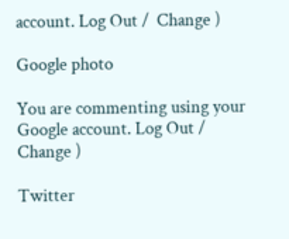account. Log Out /  Change )

Google photo

You are commenting using your Google account. Log Out /  Change )

Twitter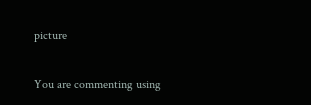picture

You are commenting using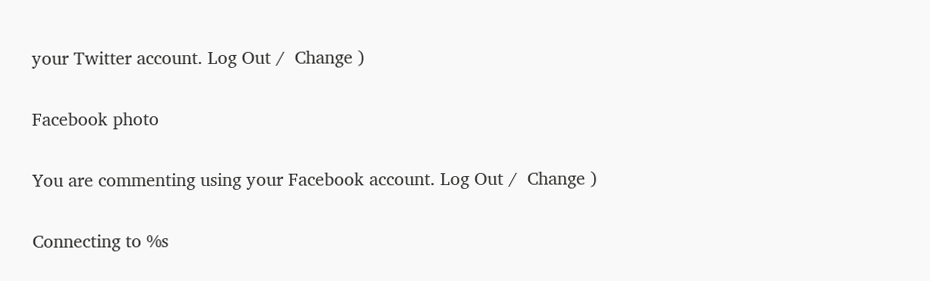your Twitter account. Log Out /  Change )

Facebook photo

You are commenting using your Facebook account. Log Out /  Change )

Connecting to %s